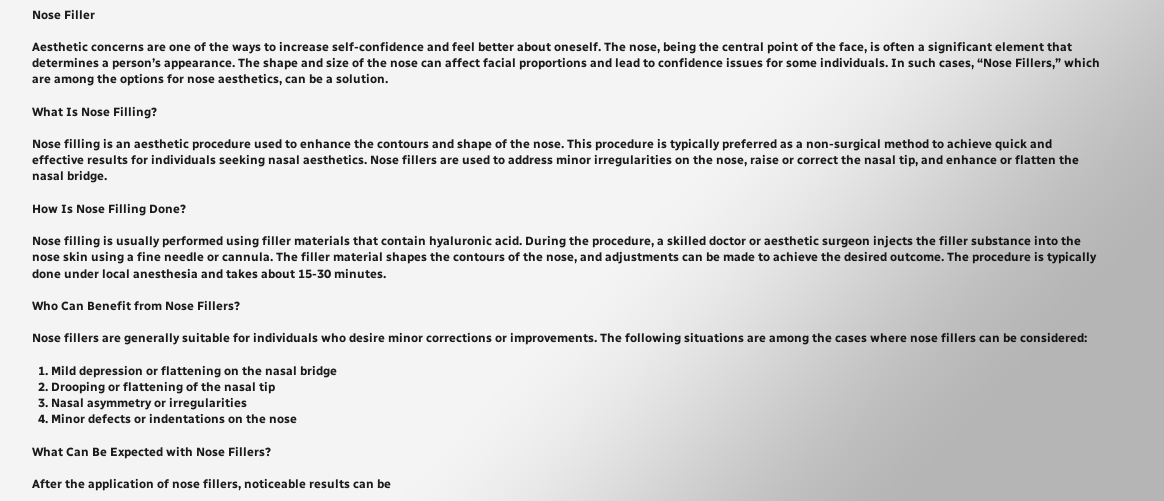Nose Filler

Aesthetic concerns are one of the ways to increase self-confidence and feel better about oneself. The nose, being the central point of the face, is often a significant element that determines a person’s appearance. The shape and size of the nose can affect facial proportions and lead to confidence issues for some individuals. In such cases, “Nose Fillers,” which are among the options for nose aesthetics, can be a solution.

What Is Nose Filling?

Nose filling is an aesthetic procedure used to enhance the contours and shape of the nose. This procedure is typically preferred as a non-surgical method to achieve quick and effective results for individuals seeking nasal aesthetics. Nose fillers are used to address minor irregularities on the nose, raise or correct the nasal tip, and enhance or flatten the nasal bridge.

How Is Nose Filling Done?

Nose filling is usually performed using filler materials that contain hyaluronic acid. During the procedure, a skilled doctor or aesthetic surgeon injects the filler substance into the nose skin using a fine needle or cannula. The filler material shapes the contours of the nose, and adjustments can be made to achieve the desired outcome. The procedure is typically done under local anesthesia and takes about 15-30 minutes.

Who Can Benefit from Nose Fillers?

Nose fillers are generally suitable for individuals who desire minor corrections or improvements. The following situations are among the cases where nose fillers can be considered:

  1. Mild depression or flattening on the nasal bridge
  2. Drooping or flattening of the nasal tip
  3. Nasal asymmetry or irregularities
  4. Minor defects or indentations on the nose

What Can Be Expected with Nose Fillers?

After the application of nose fillers, noticeable results can be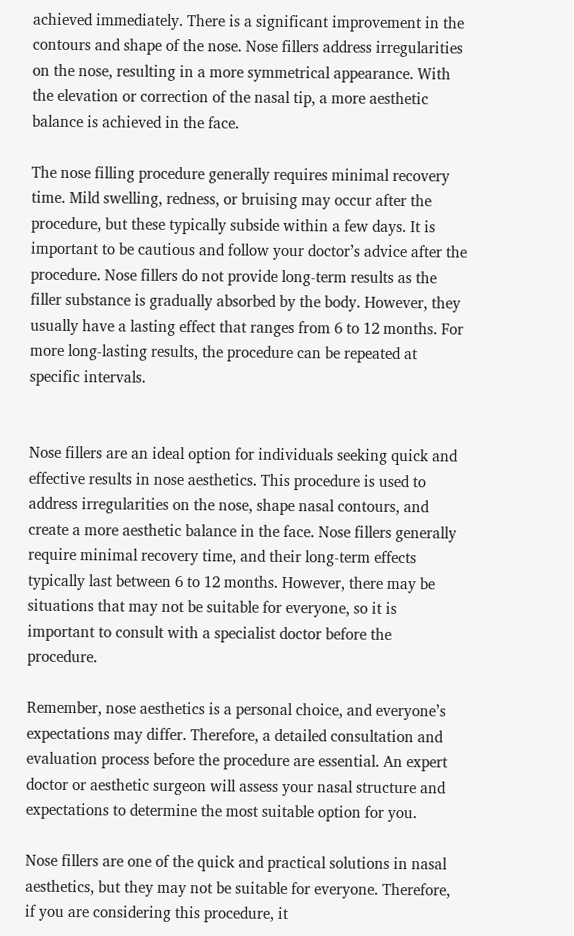achieved immediately. There is a significant improvement in the contours and shape of the nose. Nose fillers address irregularities on the nose, resulting in a more symmetrical appearance. With the elevation or correction of the nasal tip, a more aesthetic balance is achieved in the face.

The nose filling procedure generally requires minimal recovery time. Mild swelling, redness, or bruising may occur after the procedure, but these typically subside within a few days. It is important to be cautious and follow your doctor’s advice after the procedure. Nose fillers do not provide long-term results as the filler substance is gradually absorbed by the body. However, they usually have a lasting effect that ranges from 6 to 12 months. For more long-lasting results, the procedure can be repeated at specific intervals.


Nose fillers are an ideal option for individuals seeking quick and effective results in nose aesthetics. This procedure is used to address irregularities on the nose, shape nasal contours, and create a more aesthetic balance in the face. Nose fillers generally require minimal recovery time, and their long-term effects typically last between 6 to 12 months. However, there may be situations that may not be suitable for everyone, so it is important to consult with a specialist doctor before the procedure.

Remember, nose aesthetics is a personal choice, and everyone’s expectations may differ. Therefore, a detailed consultation and evaluation process before the procedure are essential. An expert doctor or aesthetic surgeon will assess your nasal structure and expectations to determine the most suitable option for you.

Nose fillers are one of the quick and practical solutions in nasal aesthetics, but they may not be suitable for everyone. Therefore, if you are considering this procedure, it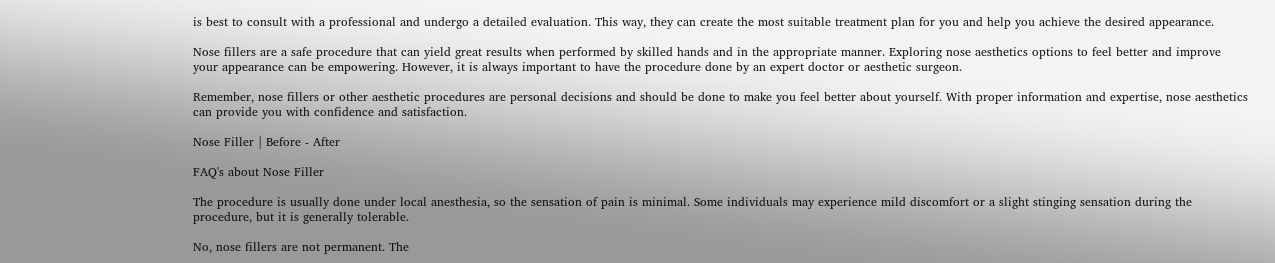is best to consult with a professional and undergo a detailed evaluation. This way, they can create the most suitable treatment plan for you and help you achieve the desired appearance.

Nose fillers are a safe procedure that can yield great results when performed by skilled hands and in the appropriate manner. Exploring nose aesthetics options to feel better and improve your appearance can be empowering. However, it is always important to have the procedure done by an expert doctor or aesthetic surgeon.

Remember, nose fillers or other aesthetic procedures are personal decisions and should be done to make you feel better about yourself. With proper information and expertise, nose aesthetics can provide you with confidence and satisfaction.

Nose Filler | Before - After

FAQ's about Nose Filler

The procedure is usually done under local anesthesia, so the sensation of pain is minimal. Some individuals may experience mild discomfort or a slight stinging sensation during the procedure, but it is generally tolerable.

No, nose fillers are not permanent. The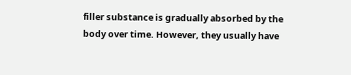filler substance is gradually absorbed by the body over time. However, they usually have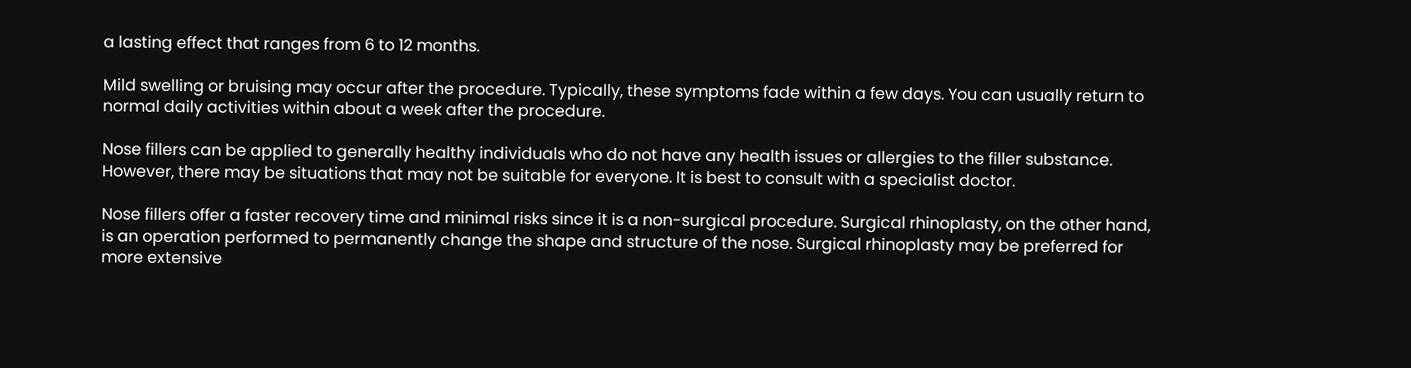a lasting effect that ranges from 6 to 12 months.

Mild swelling or bruising may occur after the procedure. Typically, these symptoms fade within a few days. You can usually return to normal daily activities within about a week after the procedure.

Nose fillers can be applied to generally healthy individuals who do not have any health issues or allergies to the filler substance. However, there may be situations that may not be suitable for everyone. It is best to consult with a specialist doctor.

Nose fillers offer a faster recovery time and minimal risks since it is a non-surgical procedure. Surgical rhinoplasty, on the other hand, is an operation performed to permanently change the shape and structure of the nose. Surgical rhinoplasty may be preferred for more extensive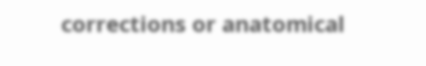corrections or anatomical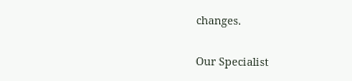changes.

Our Specialist